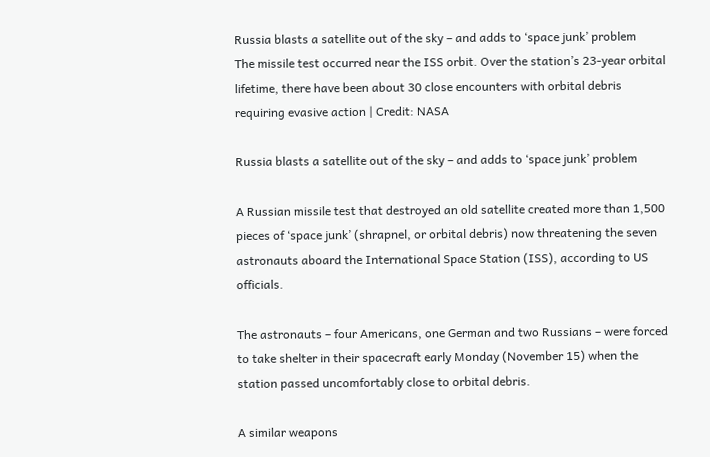Russia blasts a satellite out of the sky – and adds to ‘space junk’ problem
The missile test occurred near the ISS orbit. Over the station’s 23-year orbital lifetime, there have been about 30 close encounters with orbital debris requiring evasive action | Credit: NASA

Russia blasts a satellite out of the sky – and adds to ‘space junk’ problem

A Russian missile test that destroyed an old satellite created more than 1,500 pieces of ‘space junk’ (shrapnel, or orbital debris) now threatening the seven astronauts aboard the International Space Station (ISS), according to US officials.

The astronauts – four Americans, one German and two Russians – were forced to take shelter in their spacecraft early Monday (November 15) when the station passed uncomfortably close to orbital debris.

A similar weapons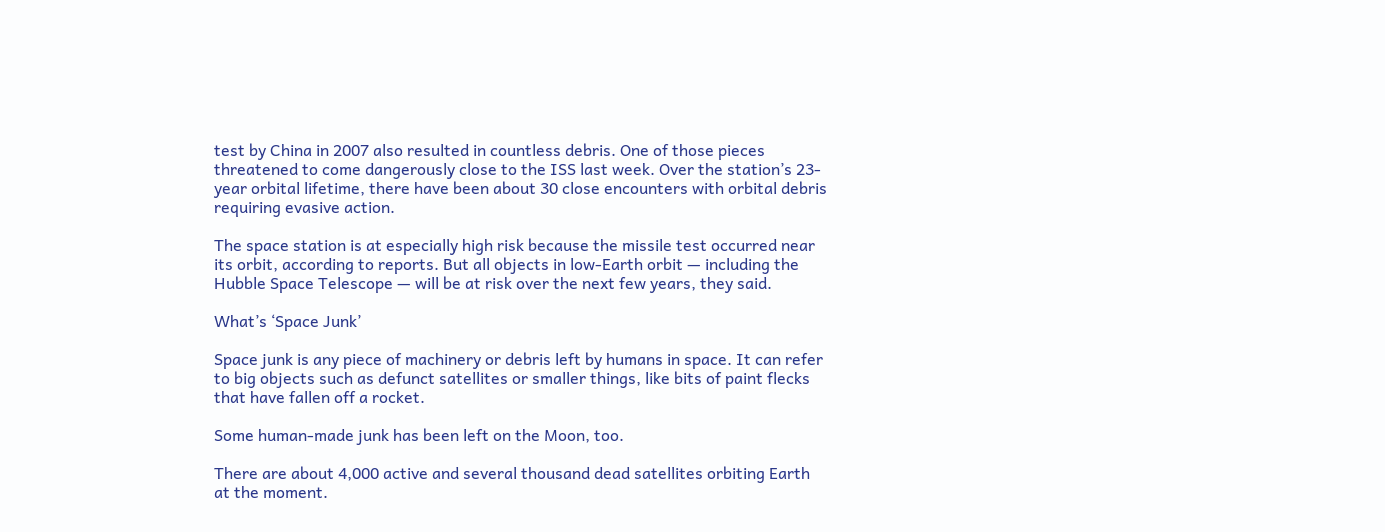test by China in 2007 also resulted in countless debris. One of those pieces threatened to come dangerously close to the ISS last week. Over the station’s 23-year orbital lifetime, there have been about 30 close encounters with orbital debris requiring evasive action.

The space station is at especially high risk because the missile test occurred near its orbit, according to reports. But all objects in low-Earth orbit — including the Hubble Space Telescope — will be at risk over the next few years, they said.

What’s ‘Space Junk’

Space junk is any piece of machinery or debris left by humans in space. It can refer to big objects such as defunct satellites or smaller things, like bits of paint flecks that have fallen off a rocket.

Some human-made junk has been left on the Moon, too.

There are about 4,000 active and several thousand dead satellites orbiting Earth at the moment.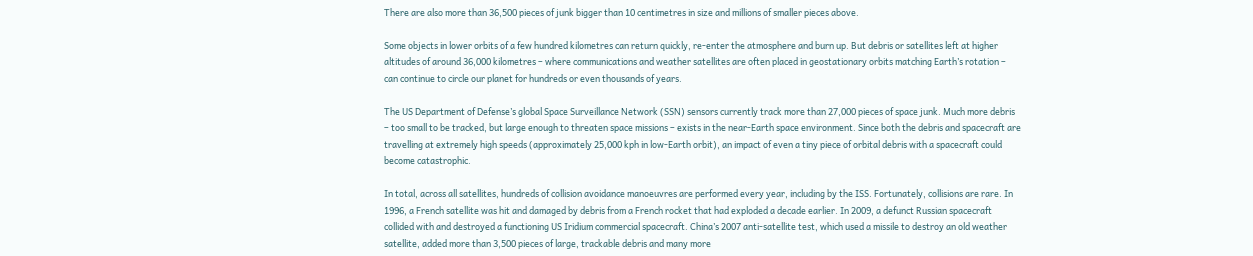There are also more than 36,500 pieces of junk bigger than 10 centimetres in size and millions of smaller pieces above.

Some objects in lower orbits of a few hundred kilometres can return quickly, re-enter the atmosphere and burn up. But debris or satellites left at higher altitudes of around 36,000 kilometres – where communications and weather satellites are often placed in geostationary orbits matching Earth’s rotation – can continue to circle our planet for hundreds or even thousands of years.

The US Department of Defense’s global Space Surveillance Network (SSN) sensors currently track more than 27,000 pieces of space junk. Much more debris – too small to be tracked, but large enough to threaten space missions – exists in the near-Earth space environment. Since both the debris and spacecraft are travelling at extremely high speeds (approximately 25,000 kph in low-Earth orbit), an impact of even a tiny piece of orbital debris with a spacecraft could become catastrophic.

In total, across all satellites, hundreds of collision avoidance manoeuvres are performed every year, including by the ISS. Fortunately, collisions are rare. In 1996, a French satellite was hit and damaged by debris from a French rocket that had exploded a decade earlier. In 2009, a defunct Russian spacecraft collided with and destroyed a functioning US Iridium commercial spacecraft. China’s 2007 anti-satellite test, which used a missile to destroy an old weather satellite, added more than 3,500 pieces of large, trackable debris and many more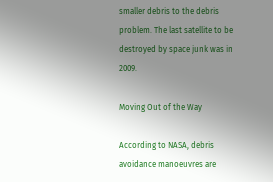smaller debris to the debris problem. The last satellite to be destroyed by space junk was in 2009.

Moving Out of the Way

According to NASA, debris avoidance manoeuvres are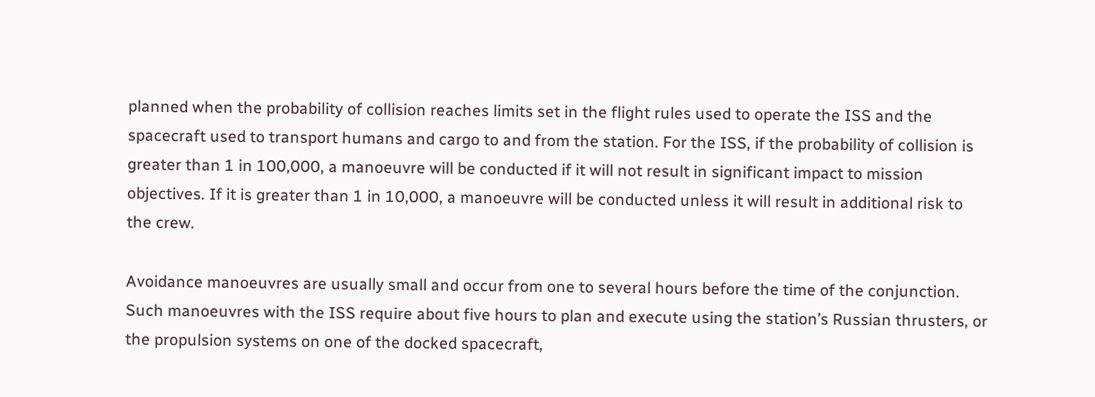planned when the probability of collision reaches limits set in the flight rules used to operate the ISS and the spacecraft used to transport humans and cargo to and from the station. For the ISS, if the probability of collision is greater than 1 in 100,000, a manoeuvre will be conducted if it will not result in significant impact to mission objectives. If it is greater than 1 in 10,000, a manoeuvre will be conducted unless it will result in additional risk to the crew.

Avoidance manoeuvres are usually small and occur from one to several hours before the time of the conjunction. Such manoeuvres with the ISS require about five hours to plan and execute using the station’s Russian thrusters, or the propulsion systems on one of the docked spacecraft,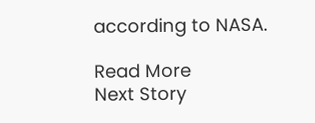according to NASA.

Read More
Next Story